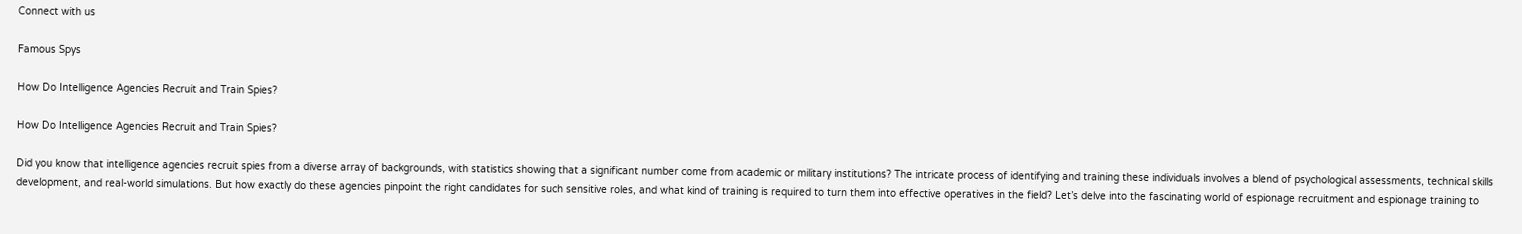Connect with us

Famous Spys

How Do Intelligence Agencies Recruit and Train Spies?

How Do Intelligence Agencies Recruit and Train Spies?

Did you know that intelligence agencies recruit spies from a diverse array of backgrounds, with statistics showing that a significant number come from academic or military institutions? The intricate process of identifying and training these individuals involves a blend of psychological assessments, technical skills development, and real-world simulations. But how exactly do these agencies pinpoint the right candidates for such sensitive roles, and what kind of training is required to turn them into effective operatives in the field? Let’s delve into the fascinating world of espionage recruitment and espionage training to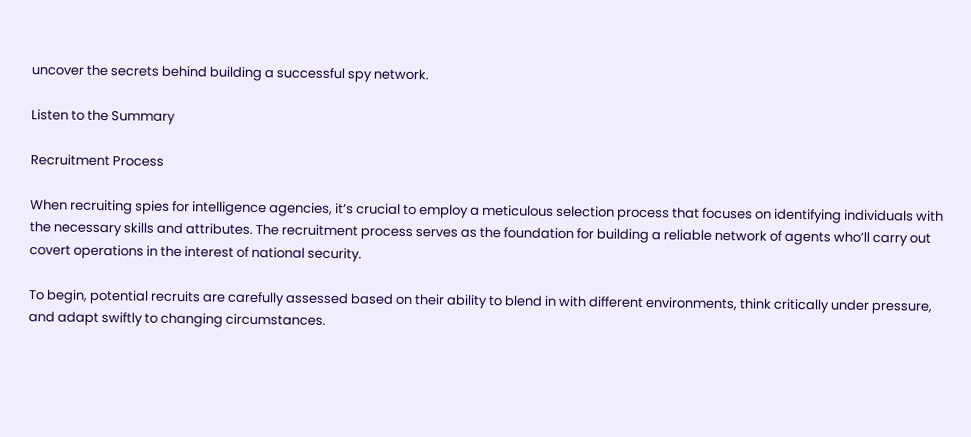uncover the secrets behind building a successful spy network.

Listen to the Summary

Recruitment Process

When recruiting spies for intelligence agencies, it’s crucial to employ a meticulous selection process that focuses on identifying individuals with the necessary skills and attributes. The recruitment process serves as the foundation for building a reliable network of agents who’ll carry out covert operations in the interest of national security.

To begin, potential recruits are carefully assessed based on their ability to blend in with different environments, think critically under pressure, and adapt swiftly to changing circumstances.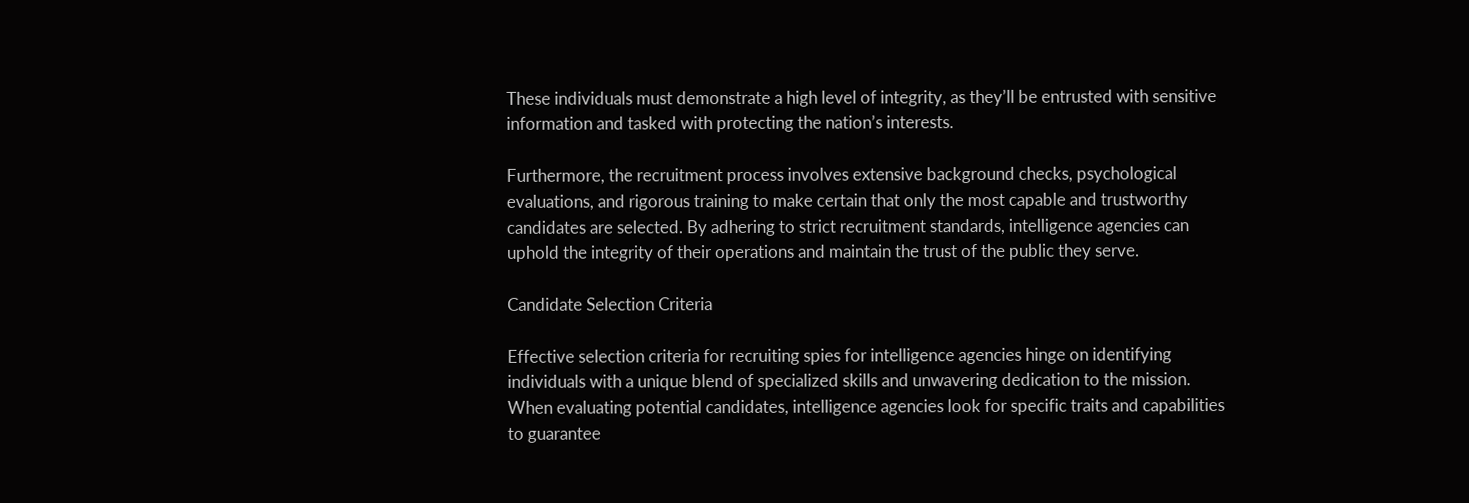These individuals must demonstrate a high level of integrity, as they’ll be entrusted with sensitive information and tasked with protecting the nation’s interests.

Furthermore, the recruitment process involves extensive background checks, psychological evaluations, and rigorous training to make certain that only the most capable and trustworthy candidates are selected. By adhering to strict recruitment standards, intelligence agencies can uphold the integrity of their operations and maintain the trust of the public they serve.

Candidate Selection Criteria

Effective selection criteria for recruiting spies for intelligence agencies hinge on identifying individuals with a unique blend of specialized skills and unwavering dedication to the mission. When evaluating potential candidates, intelligence agencies look for specific traits and capabilities to guarantee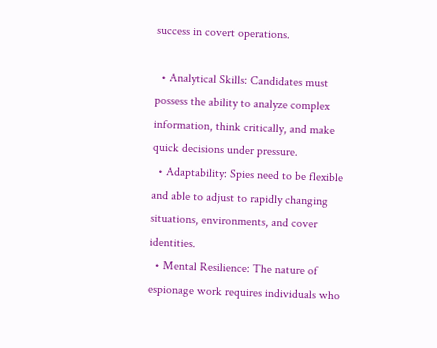success in covert operations.

  • Analytical Skills: Candidates must possess the ability to analyze complex information, think critically, and make quick decisions under pressure.
  • Adaptability: Spies need to be flexible and able to adjust to rapidly changing situations, environments, and cover identities.
  • Mental Resilience: The nature of espionage work requires individuals who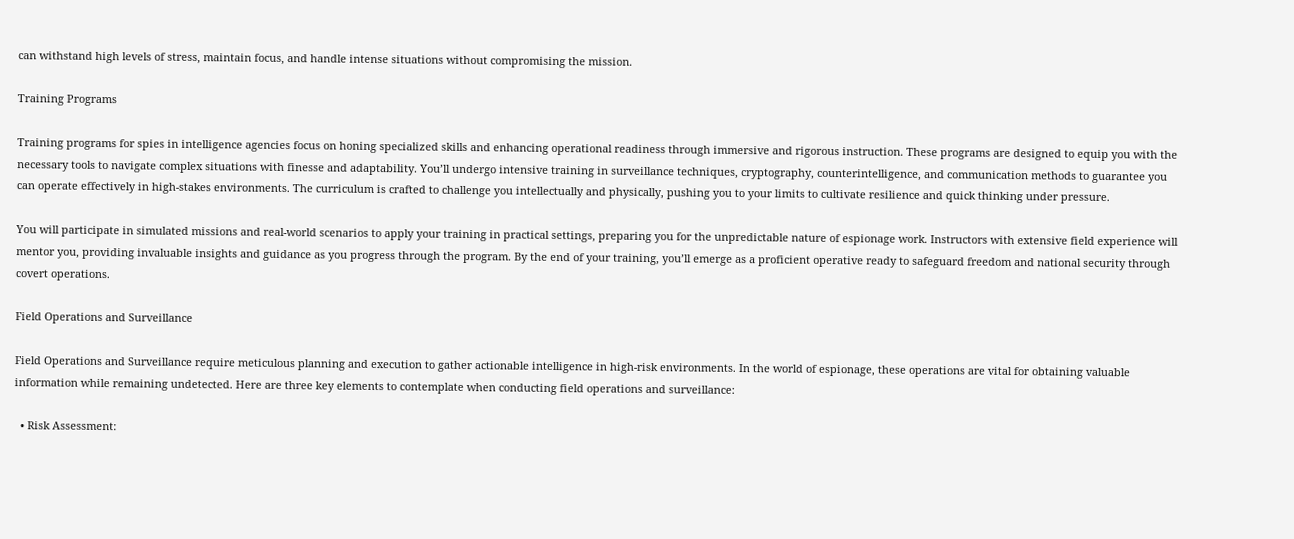can withstand high levels of stress, maintain focus, and handle intense situations without compromising the mission.

Training Programs

Training programs for spies in intelligence agencies focus on honing specialized skills and enhancing operational readiness through immersive and rigorous instruction. These programs are designed to equip you with the necessary tools to navigate complex situations with finesse and adaptability. You’ll undergo intensive training in surveillance techniques, cryptography, counterintelligence, and communication methods to guarantee you can operate effectively in high-stakes environments. The curriculum is crafted to challenge you intellectually and physically, pushing you to your limits to cultivate resilience and quick thinking under pressure.

You will participate in simulated missions and real-world scenarios to apply your training in practical settings, preparing you for the unpredictable nature of espionage work. Instructors with extensive field experience will mentor you, providing invaluable insights and guidance as you progress through the program. By the end of your training, you’ll emerge as a proficient operative ready to safeguard freedom and national security through covert operations.

Field Operations and Surveillance

Field Operations and Surveillance require meticulous planning and execution to gather actionable intelligence in high-risk environments. In the world of espionage, these operations are vital for obtaining valuable information while remaining undetected. Here are three key elements to contemplate when conducting field operations and surveillance:

  • Risk Assessment: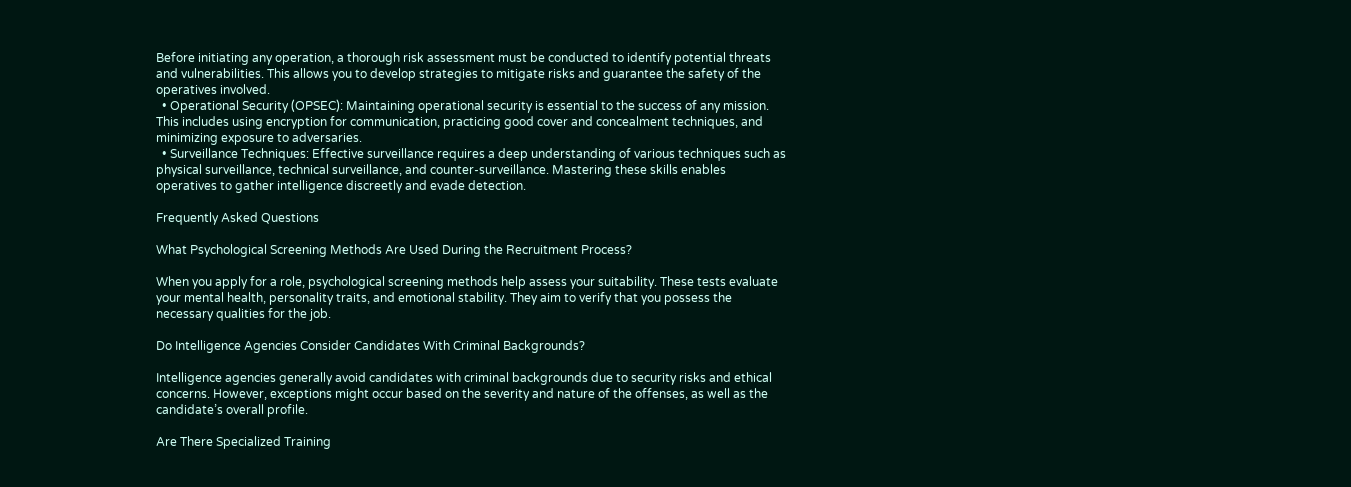Before initiating any operation, a thorough risk assessment must be conducted to identify potential threats and vulnerabilities. This allows you to develop strategies to mitigate risks and guarantee the safety of the operatives involved.
  • Operational Security (OPSEC): Maintaining operational security is essential to the success of any mission. This includes using encryption for communication, practicing good cover and concealment techniques, and minimizing exposure to adversaries.
  • Surveillance Techniques: Effective surveillance requires a deep understanding of various techniques such as physical surveillance, technical surveillance, and counter-surveillance. Mastering these skills enables operatives to gather intelligence discreetly and evade detection.

Frequently Asked Questions

What Psychological Screening Methods Are Used During the Recruitment Process?

When you apply for a role, psychological screening methods help assess your suitability. These tests evaluate your mental health, personality traits, and emotional stability. They aim to verify that you possess the necessary qualities for the job.

Do Intelligence Agencies Consider Candidates With Criminal Backgrounds?

Intelligence agencies generally avoid candidates with criminal backgrounds due to security risks and ethical concerns. However, exceptions might occur based on the severity and nature of the offenses, as well as the candidate’s overall profile.

Are There Specialized Training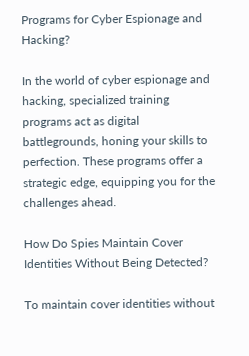Programs for Cyber Espionage and Hacking?

In the world of cyber espionage and hacking, specialized training programs act as digital battlegrounds, honing your skills to perfection. These programs offer a strategic edge, equipping you for the challenges ahead.

How Do Spies Maintain Cover Identities Without Being Detected?

To maintain cover identities without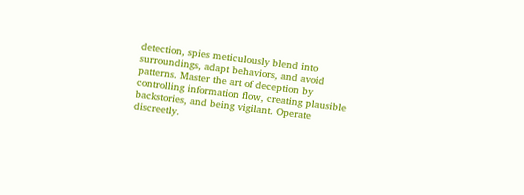detection, spies meticulously blend into surroundings, adapt behaviors, and avoid patterns. Master the art of deception by controlling information flow, creating plausible backstories, and being vigilant. Operate discreetly.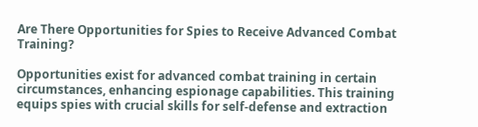Are There Opportunities for Spies to Receive Advanced Combat Training?

Opportunities exist for advanced combat training in certain circumstances, enhancing espionage capabilities. This training equips spies with crucial skills for self-defense and extraction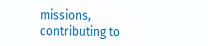missions, contributing to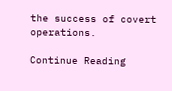the success of covert operations.

Continue Reading